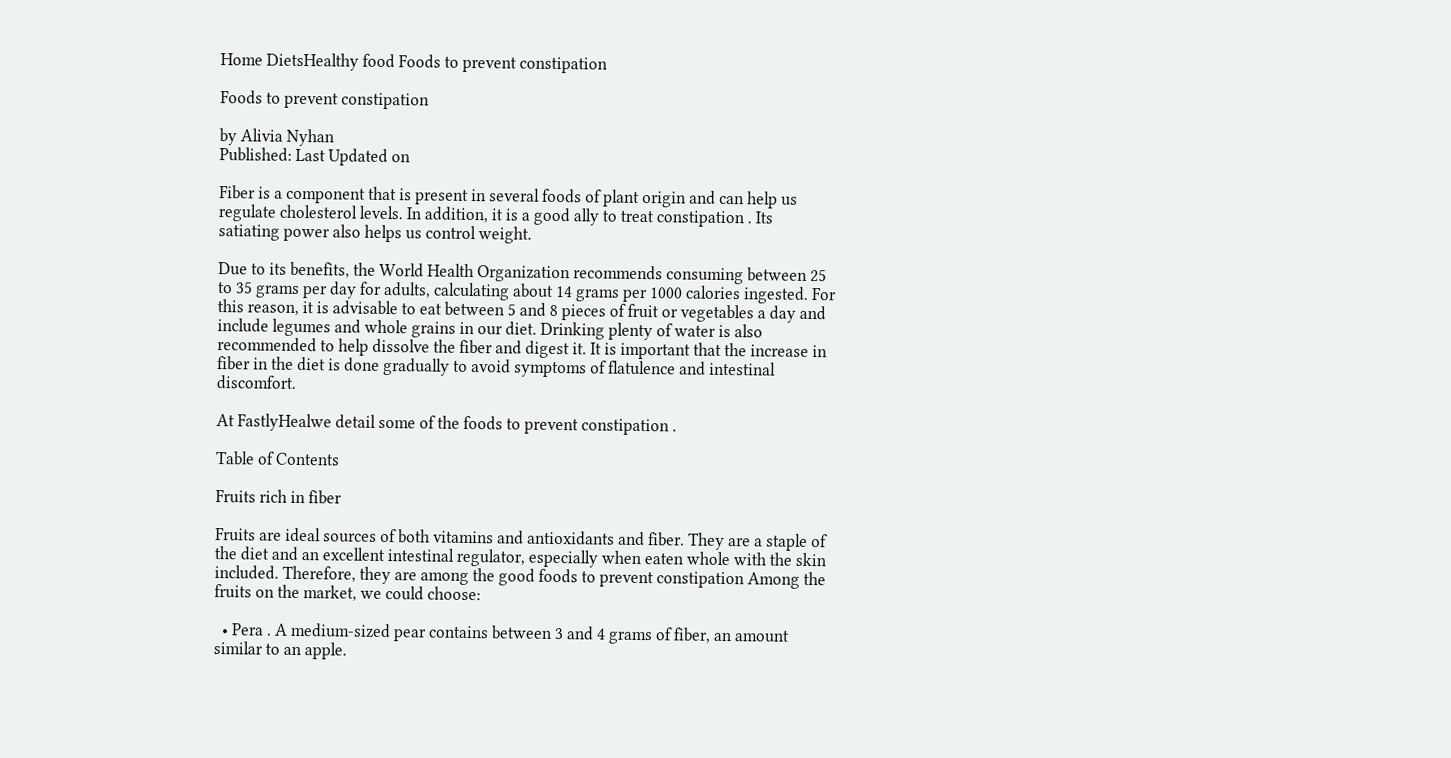Home DietsHealthy food Foods to prevent constipation

Foods to prevent constipation

by Alivia Nyhan
Published: Last Updated on

Fiber is a component that is present in several foods of plant origin and can help us regulate cholesterol levels. In addition, it is a good ally to treat constipation . Its satiating power also helps us control weight.

Due to its benefits, the World Health Organization recommends consuming between 25 to 35 grams per day for adults, calculating about 14 grams per 1000 calories ingested. For this reason, it is advisable to eat between 5 and 8 pieces of fruit or vegetables a day and include legumes and whole grains in our diet. Drinking plenty of water is also recommended to help dissolve the fiber and digest it. It is important that the increase in fiber in the diet is done gradually to avoid symptoms of flatulence and intestinal discomfort.

At FastlyHealwe detail some of the foods to prevent constipation .

Table of Contents

Fruits rich in fiber

Fruits are ideal sources of both vitamins and antioxidants and fiber. They are a staple of the diet and an excellent intestinal regulator, especially when eaten whole with the skin included. Therefore, they are among the good foods to prevent constipation Among the fruits on the market, we could choose:

  • Pera . A medium-sized pear contains between 3 and 4 grams of fiber, an amount similar to an apple.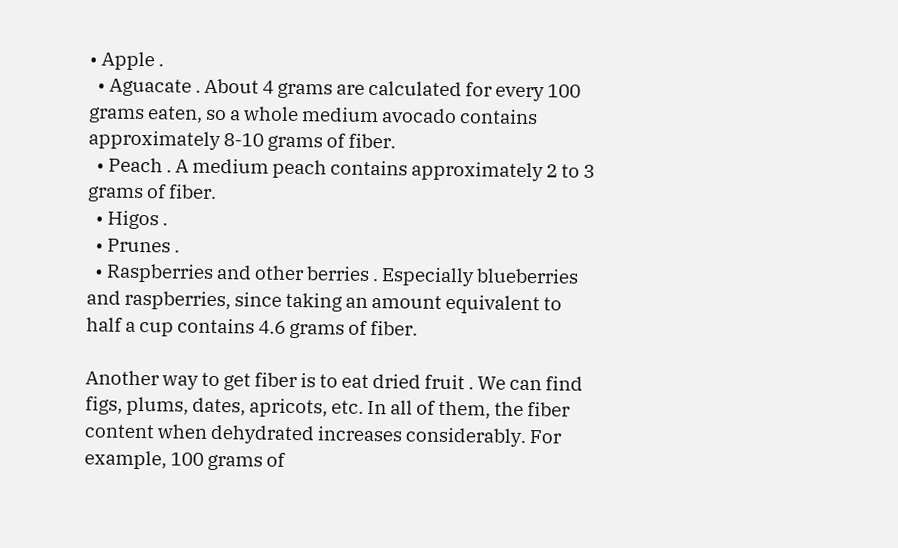• Apple .
  • Aguacate . About 4 grams are calculated for every 100 grams eaten, so a whole medium avocado contains approximately 8-10 grams of fiber.
  • Peach . A medium peach contains approximately 2 to 3 grams of fiber.
  • Higos .
  • Prunes .
  • Raspberries and other berries . Especially blueberries and raspberries, since taking an amount equivalent to half a cup contains 4.6 grams of fiber.

Another way to get fiber is to eat dried fruit . We can find figs, plums, dates, apricots, etc. In all of them, the fiber content when dehydrated increases considerably. For example, 100 grams of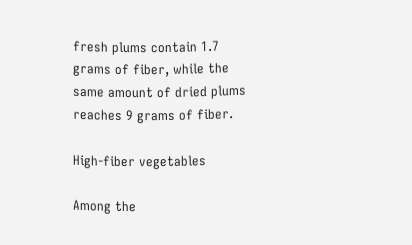fresh plums contain 1.7 grams of fiber, while the same amount of dried plums reaches 9 grams of fiber.

High-fiber vegetables

Among the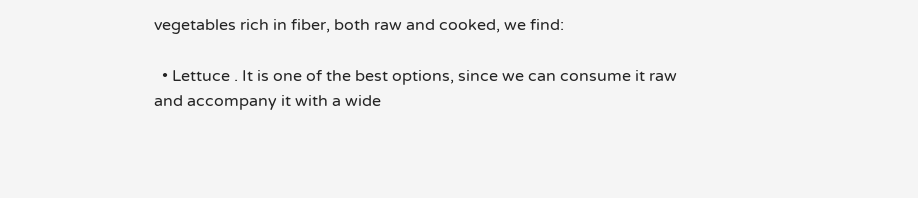vegetables rich in fiber, both raw and cooked, we find:

  • Lettuce . It is one of the best options, since we can consume it raw and accompany it with a wide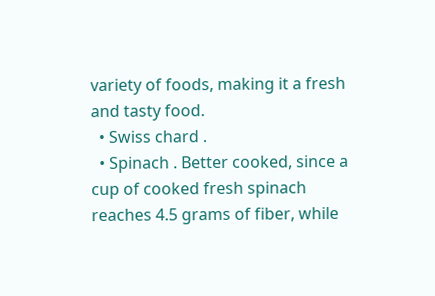variety of foods, making it a fresh and tasty food.
  • Swiss chard .
  • Spinach . Better cooked, since a cup of cooked fresh spinach reaches 4.5 grams of fiber, while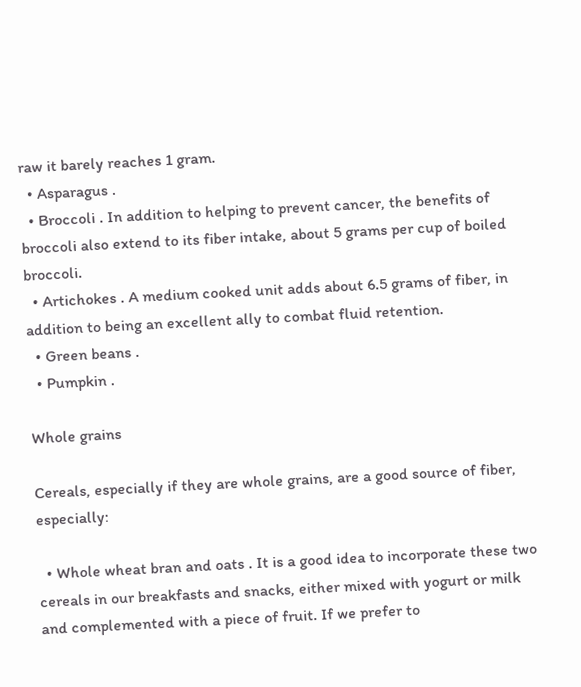raw it barely reaches 1 gram.
  • Asparagus .
  • Broccoli . In addition to helping to prevent cancer, the benefits of broccoli also extend to its fiber intake, about 5 grams per cup of boiled broccoli.
  • Artichokes . A medium cooked unit adds about 6.5 grams of fiber, in addition to being an excellent ally to combat fluid retention.
  • Green beans .
  • Pumpkin .

Whole grains

Cereals, especially if they are whole grains, are a good source of fiber, especially:

  • Whole wheat bran and oats . It is a good idea to incorporate these two cereals in our breakfasts and snacks, either mixed with yogurt or milk and complemented with a piece of fruit. If we prefer to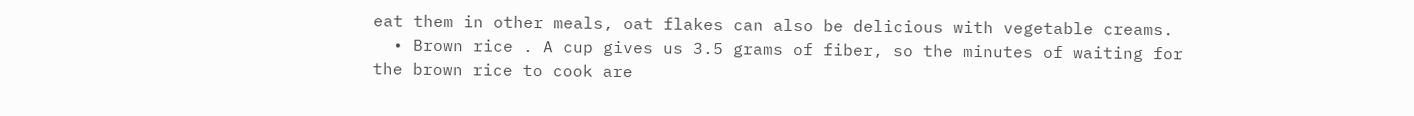eat them in other meals, oat flakes can also be delicious with vegetable creams.
  • Brown rice . A cup gives us 3.5 grams of fiber, so the minutes of waiting for the brown rice to cook are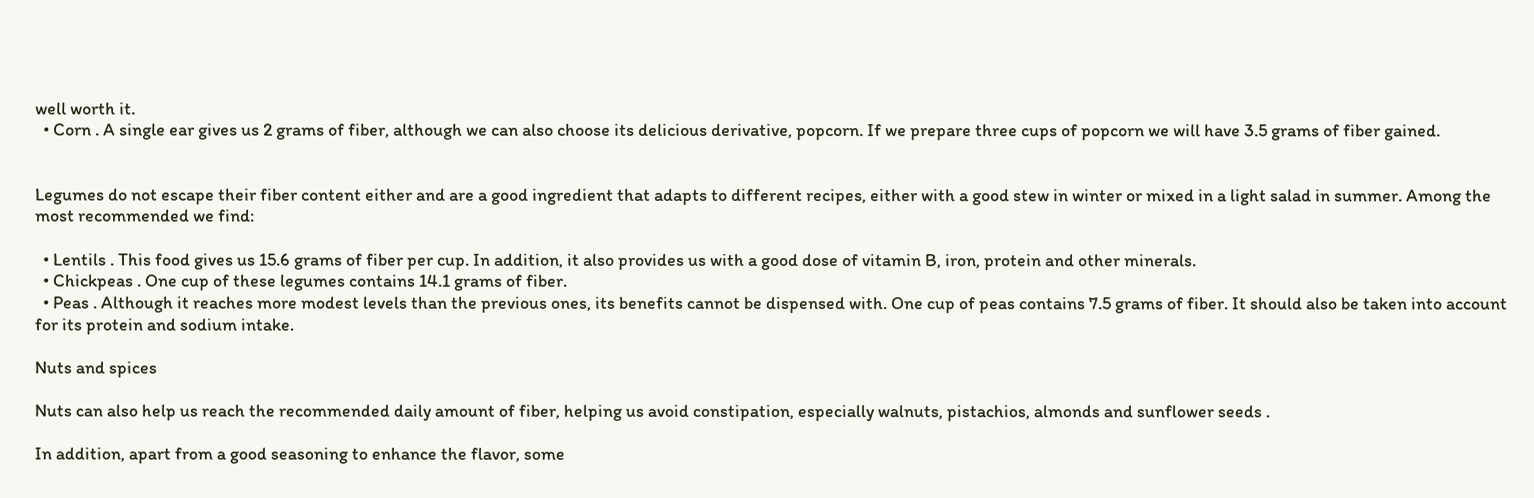well worth it.
  • Corn . A single ear gives us 2 grams of fiber, although we can also choose its delicious derivative, popcorn. If we prepare three cups of popcorn we will have 3.5 grams of fiber gained.


Legumes do not escape their fiber content either and are a good ingredient that adapts to different recipes, either with a good stew in winter or mixed in a light salad in summer. Among the most recommended we find:

  • Lentils . This food gives us 15.6 grams of fiber per cup. In addition, it also provides us with a good dose of vitamin B, iron, protein and other minerals.
  • Chickpeas . One cup of these legumes contains 14.1 grams of fiber.
  • Peas . Although it reaches more modest levels than the previous ones, its benefits cannot be dispensed with. One cup of peas contains 7.5 grams of fiber. It should also be taken into account for its protein and sodium intake.

Nuts and spices

Nuts can also help us reach the recommended daily amount of fiber, helping us avoid constipation, especially walnuts, pistachios, almonds and sunflower seeds .

In addition, apart from a good seasoning to enhance the flavor, some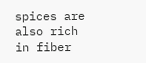spices are also rich in fiber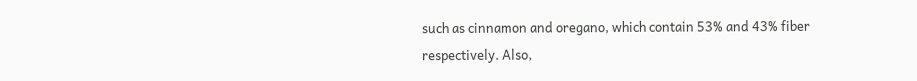such as cinnamon and oregano, which contain 53% and 43% fiber respectively. Also,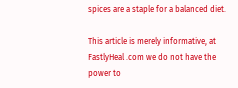spices are a staple for a balanced diet.

This article is merely informative, at FastlyHeal .com we do not have the power to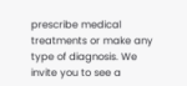prescribe medical treatments or make any type of diagnosis. We invite you to see a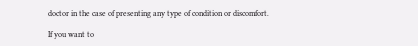doctor in the case of presenting any type of condition or discomfort.

If you want to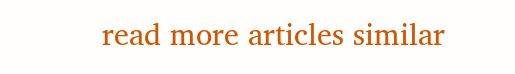read more articles similar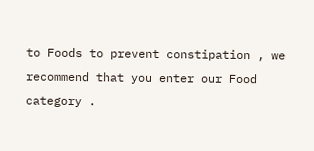to Foods to prevent constipation , we recommend that you enter our Food category .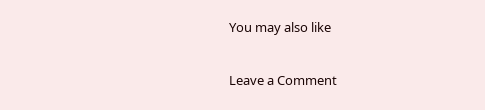You may also like

Leave a Comment